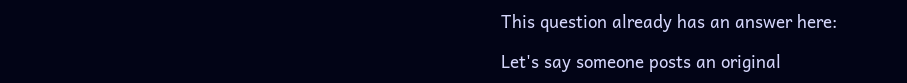This question already has an answer here:

Let's say someone posts an original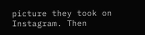picture they took on Instagram. Then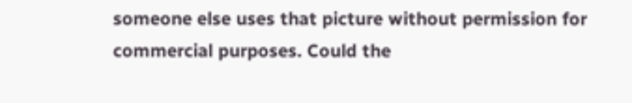someone else uses that picture without permission for commercial purposes. Could the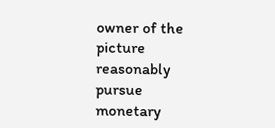owner of the picture reasonably pursue monetary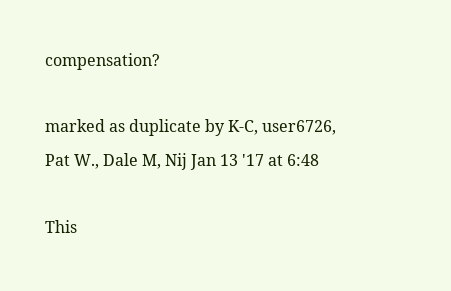compensation?

marked as duplicate by K-C, user6726, Pat W., Dale M, Nij Jan 13 '17 at 6:48

This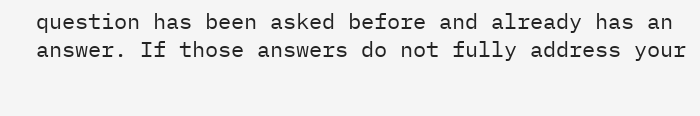question has been asked before and already has an answer. If those answers do not fully address your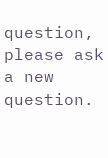question, please ask a new question.